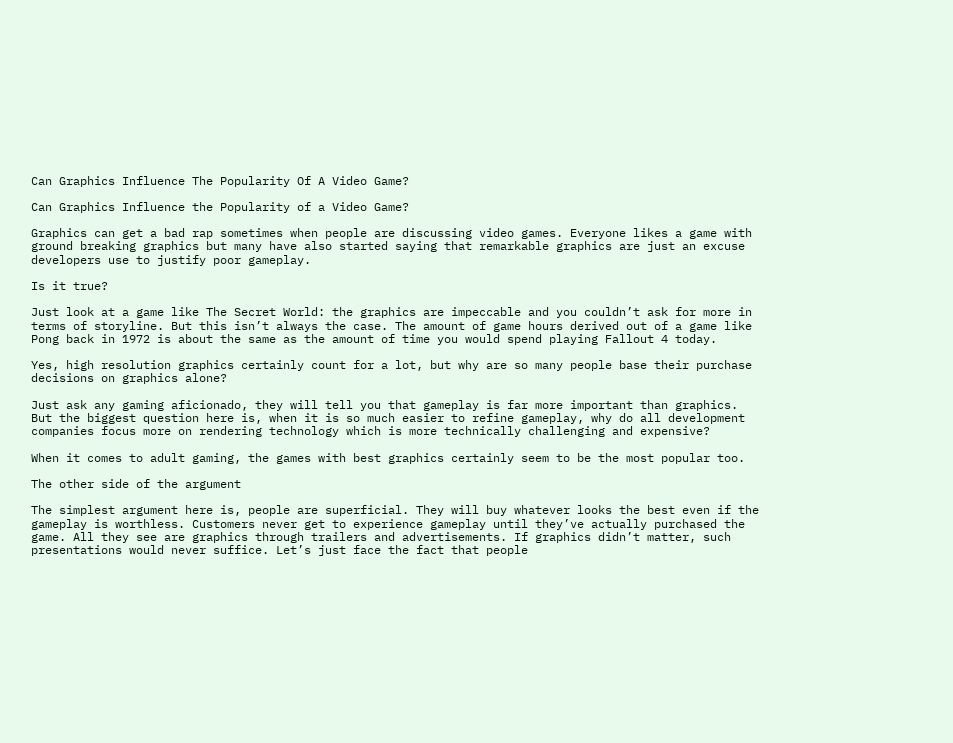Can Graphics Influence The Popularity Of A Video Game?

Can Graphics Influence the Popularity of a Video Game?

Graphics can get a bad rap sometimes when people are discussing video games. Everyone likes a game with ground breaking graphics but many have also started saying that remarkable graphics are just an excuse developers use to justify poor gameplay.

Is it true?

Just look at a game like The Secret World: the graphics are impeccable and you couldn’t ask for more in terms of storyline. But this isn’t always the case. The amount of game hours derived out of a game like Pong back in 1972 is about the same as the amount of time you would spend playing Fallout 4 today.

Yes, high resolution graphics certainly count for a lot, but why are so many people base their purchase decisions on graphics alone?

Just ask any gaming aficionado, they will tell you that gameplay is far more important than graphics. But the biggest question here is, when it is so much easier to refine gameplay, why do all development companies focus more on rendering technology which is more technically challenging and expensive?

When it comes to adult gaming, the games with best graphics certainly seem to be the most popular too.

The other side of the argument

The simplest argument here is, people are superficial. They will buy whatever looks the best even if the gameplay is worthless. Customers never get to experience gameplay until they’ve actually purchased the game. All they see are graphics through trailers and advertisements. If graphics didn’t matter, such presentations would never suffice. Let’s just face the fact that people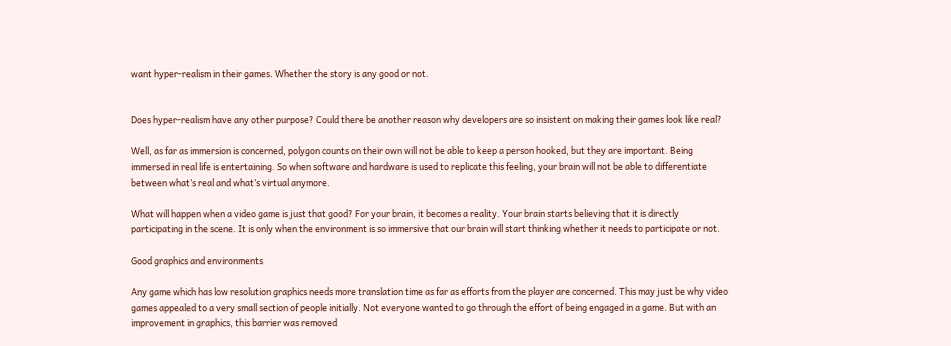want hyper-realism in their games. Whether the story is any good or not.


Does hyper-realism have any other purpose? Could there be another reason why developers are so insistent on making their games look like real?

Well, as far as immersion is concerned, polygon counts on their own will not be able to keep a person hooked, but they are important. Being immersed in real life is entertaining. So when software and hardware is used to replicate this feeling, your brain will not be able to differentiate between what’s real and what’s virtual anymore.

What will happen when a video game is just that good? For your brain, it becomes a reality. Your brain starts believing that it is directly participating in the scene. It is only when the environment is so immersive that our brain will start thinking whether it needs to participate or not.

Good graphics and environments

Any game which has low resolution graphics needs more translation time as far as efforts from the player are concerned. This may just be why video games appealed to a very small section of people initially. Not everyone wanted to go through the effort of being engaged in a game. But with an improvement in graphics, this barrier was removed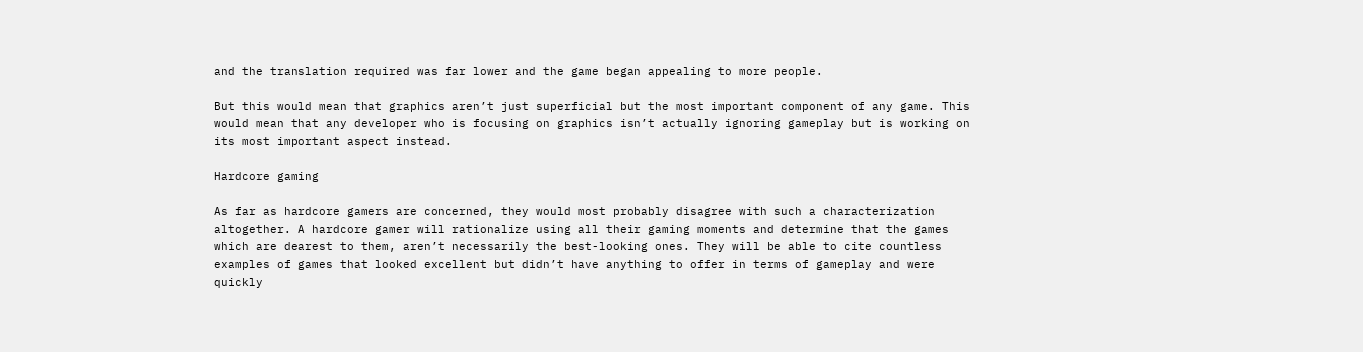and the translation required was far lower and the game began appealing to more people.

But this would mean that graphics aren’t just superficial but the most important component of any game. This would mean that any developer who is focusing on graphics isn’t actually ignoring gameplay but is working on its most important aspect instead.

Hardcore gaming

As far as hardcore gamers are concerned, they would most probably disagree with such a characterization altogether. A hardcore gamer will rationalize using all their gaming moments and determine that the games which are dearest to them, aren’t necessarily the best-looking ones. They will be able to cite countless examples of games that looked excellent but didn’t have anything to offer in terms of gameplay and were quickly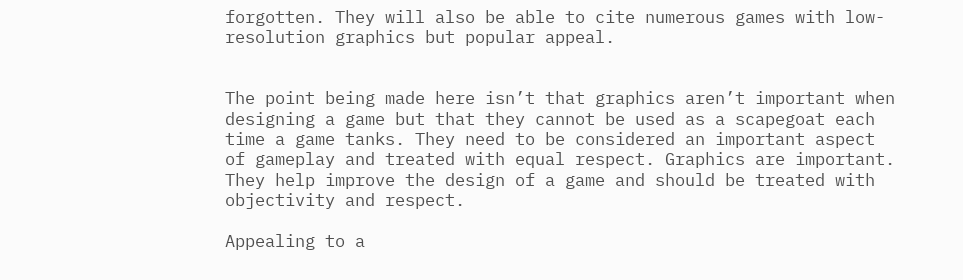forgotten. They will also be able to cite numerous games with low-resolution graphics but popular appeal.


The point being made here isn’t that graphics aren’t important when designing a game but that they cannot be used as a scapegoat each time a game tanks. They need to be considered an important aspect of gameplay and treated with equal respect. Graphics are important. They help improve the design of a game and should be treated with objectivity and respect.

Appealing to a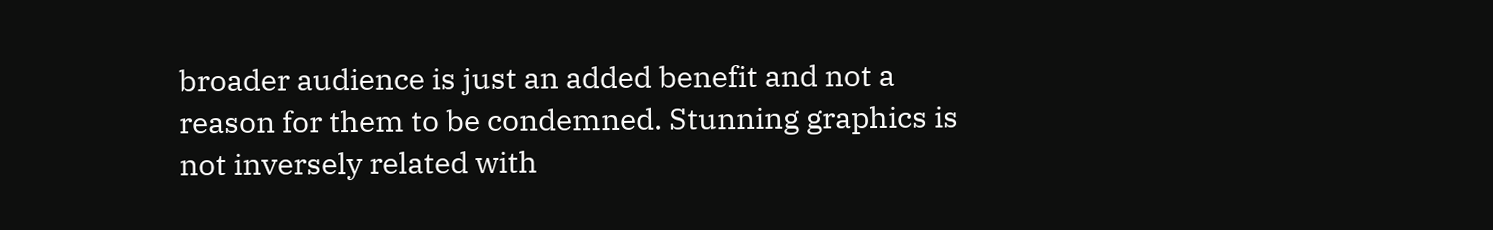broader audience is just an added benefit and not a reason for them to be condemned. Stunning graphics is not inversely related with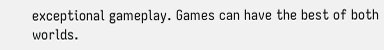exceptional gameplay. Games can have the best of both worlds.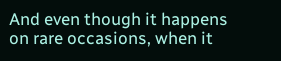And even though it happens on rare occasions, when it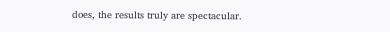does, the results truly are spectacular.